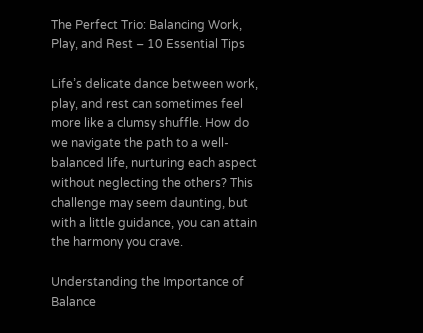The Perfect Trio: Balancing Work, Play, and Rest – 10 Essential Tips

Life’s delicate dance between work, play, and rest can sometimes feel more like a clumsy shuffle. How do we navigate the path to a well-balanced life, nurturing each aspect without neglecting the others? This challenge may seem daunting, but with a little guidance, you can attain the harmony you crave.

Understanding the Importance of Balance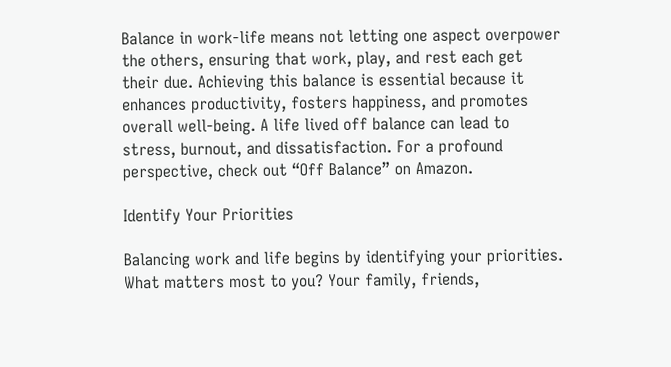Balance in work-life means not letting one aspect overpower the others, ensuring that work, play, and rest each get their due. Achieving this balance is essential because it enhances productivity, fosters happiness, and promotes overall well-being. A life lived off balance can lead to stress, burnout, and dissatisfaction. For a profound perspective, check out “Off Balance” on Amazon.

Identify Your Priorities

Balancing work and life begins by identifying your priorities. What matters most to you? Your family, friends,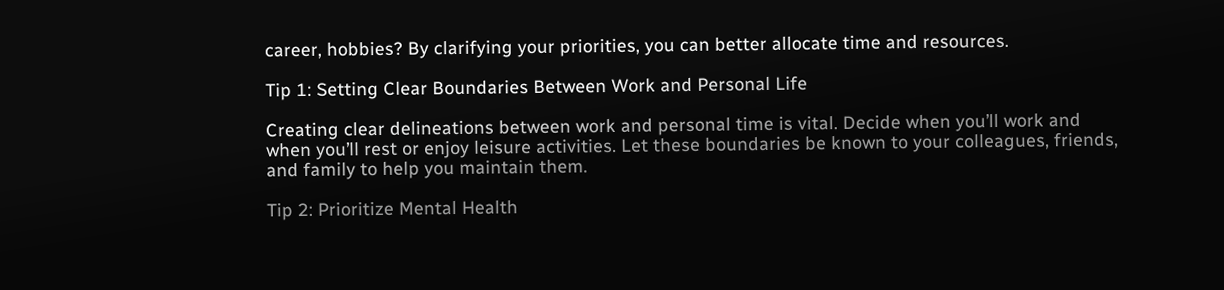career, hobbies? By clarifying your priorities, you can better allocate time and resources.

Tip 1: Setting Clear Boundaries Between Work and Personal Life

Creating clear delineations between work and personal time is vital. Decide when you’ll work and when you’ll rest or enjoy leisure activities. Let these boundaries be known to your colleagues, friends, and family to help you maintain them.

Tip 2: Prioritize Mental Health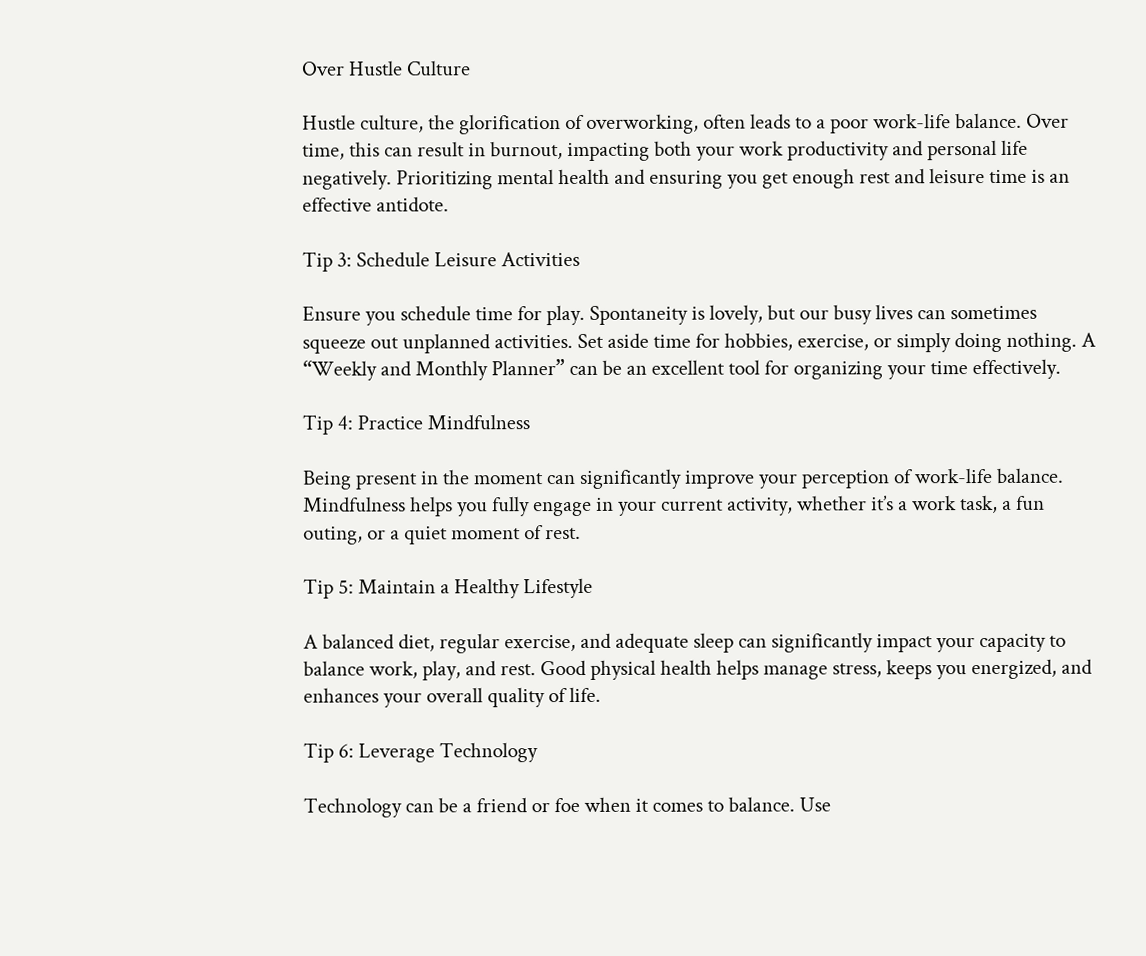Over Hustle Culture

Hustle culture, the glorification of overworking, often leads to a poor work-life balance. Over time, this can result in burnout, impacting both your work productivity and personal life negatively. Prioritizing mental health and ensuring you get enough rest and leisure time is an effective antidote.

Tip 3: Schedule Leisure Activities

Ensure you schedule time for play. Spontaneity is lovely, but our busy lives can sometimes squeeze out unplanned activities. Set aside time for hobbies, exercise, or simply doing nothing. A “Weekly and Monthly Planner” can be an excellent tool for organizing your time effectively.

Tip 4: Practice Mindfulness

Being present in the moment can significantly improve your perception of work-life balance. Mindfulness helps you fully engage in your current activity, whether it’s a work task, a fun outing, or a quiet moment of rest.

Tip 5: Maintain a Healthy Lifestyle

A balanced diet, regular exercise, and adequate sleep can significantly impact your capacity to balance work, play, and rest. Good physical health helps manage stress, keeps you energized, and enhances your overall quality of life.

Tip 6: Leverage Technology

Technology can be a friend or foe when it comes to balance. Use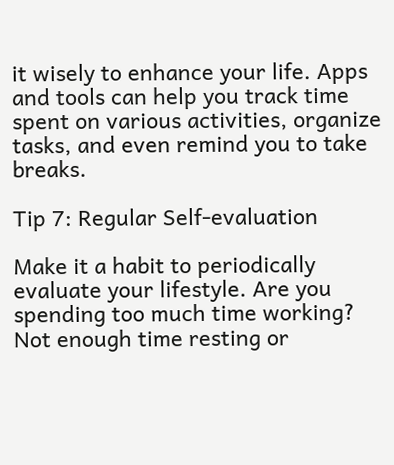it wisely to enhance your life. Apps and tools can help you track time spent on various activities, organize tasks, and even remind you to take breaks.

Tip 7: Regular Self-evaluation

Make it a habit to periodically evaluate your lifestyle. Are you spending too much time working? Not enough time resting or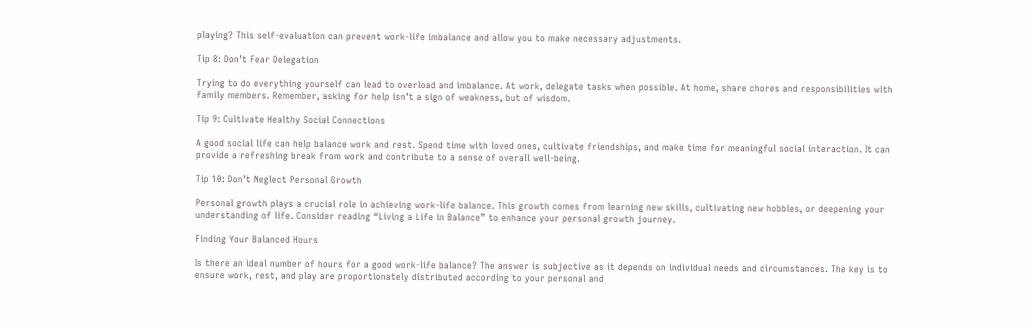playing? This self-evaluation can prevent work-life imbalance and allow you to make necessary adjustments.

Tip 8: Don’t Fear Delegation

Trying to do everything yourself can lead to overload and imbalance. At work, delegate tasks when possible. At home, share chores and responsibilities with family members. Remember, asking for help isn’t a sign of weakness, but of wisdom.

Tip 9: Cultivate Healthy Social Connections

A good social life can help balance work and rest. Spend time with loved ones, cultivate friendships, and make time for meaningful social interaction. It can provide a refreshing break from work and contribute to a sense of overall well-being.

Tip 10: Don’t Neglect Personal Growth

Personal growth plays a crucial role in achieving work-life balance. This growth comes from learning new skills, cultivating new hobbies, or deepening your understanding of life. Consider reading “Living a Life in Balance” to enhance your personal growth journey.

Finding Your Balanced Hours

Is there an ideal number of hours for a good work-life balance? The answer is subjective as it depends on individual needs and circumstances. The key is to ensure work, rest, and play are proportionately distributed according to your personal and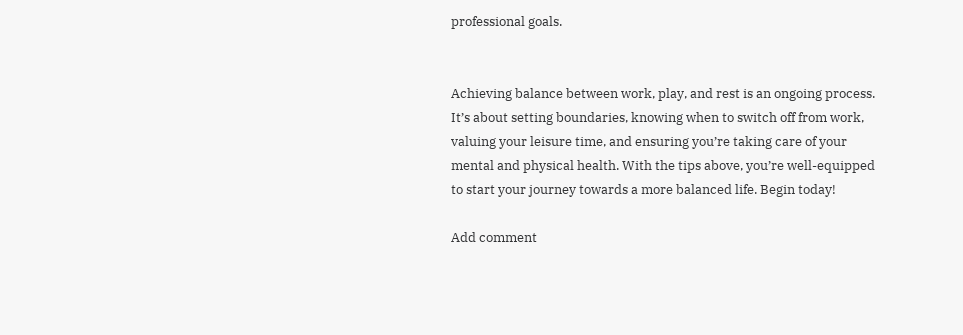professional goals.


Achieving balance between work, play, and rest is an ongoing process. It’s about setting boundaries, knowing when to switch off from work, valuing your leisure time, and ensuring you’re taking care of your mental and physical health. With the tips above, you’re well-equipped to start your journey towards a more balanced life. Begin today!

Add comment